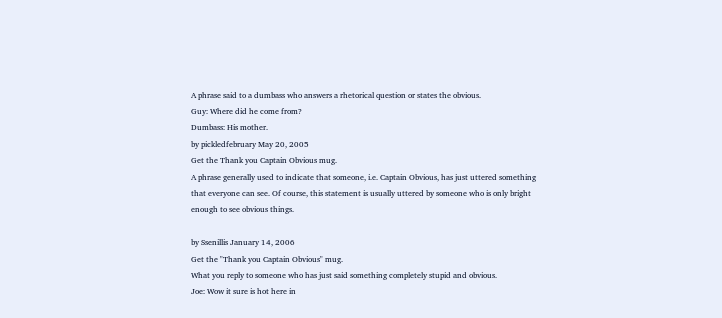A phrase said to a dumbass who answers a rhetorical question or states the obvious.
Guy: Where did he come from?
Dumbass: His mother.
by pickledfebruary May 20, 2005
Get the Thank you Captain Obvious mug.
A phrase generally used to indicate that someone, i.e. Captain Obvious, has just uttered something that everyone can see. Of course, this statement is usually uttered by someone who is only bright enough to see obvious things.

by Ssenillis January 14, 2006
Get the "Thank you Captain Obvious" mug.
What you reply to someone who has just said something completely stupid and obvious.
Joe: Wow it sure is hot here in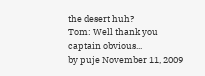the desert huh?
Tom: Well thank you captain obvious...
by puje November 11, 2009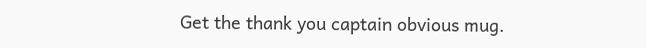Get the thank you captain obvious mug.